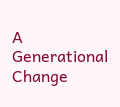A Generational Change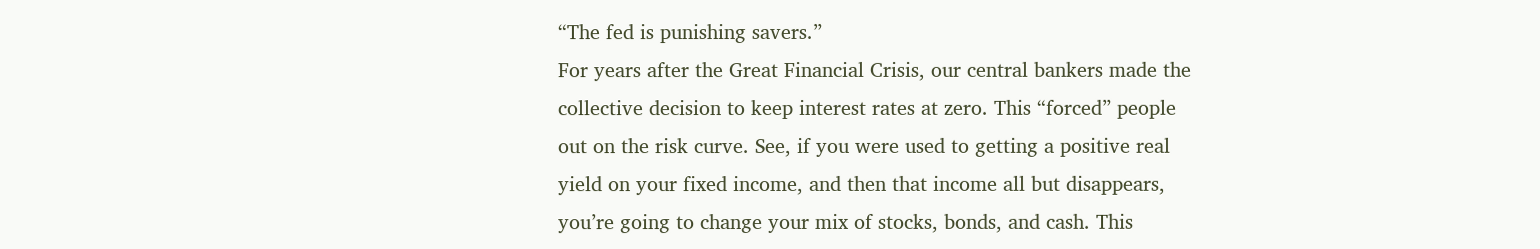“The fed is punishing savers.”
For years after the Great Financial Crisis, our central bankers made the collective decision to keep interest rates at zero. This “forced” people out on the risk curve. See, if you were used to getting a positive real yield on your fixed income, and then that income all but disappears, you’re going to change your mix of stocks, bonds, and cash. This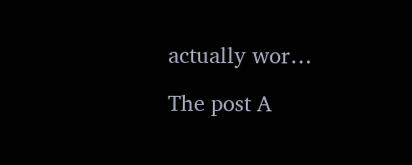actually wor…

The post A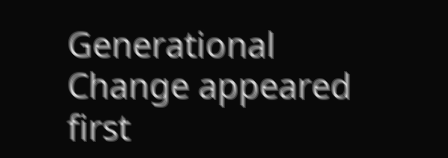Generational Change appeared first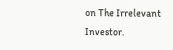on The Irrelevant Investor.